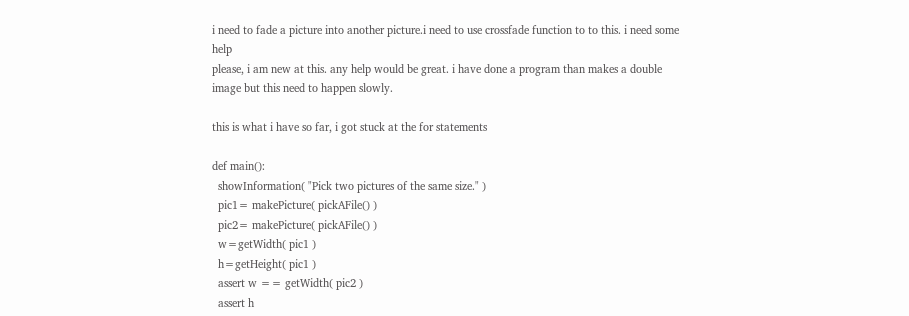i need to fade a picture into another picture.i need to use crossfade function to to this. i need some help
please, i am new at this. any help would be great. i have done a program than makes a double image but this need to happen slowly.

this is what i have so far, i got stuck at the for statements

def main():
  showInformation( "Pick two pictures of the same size." )
  pic1= makePicture( pickAFile() )
  pic2= makePicture( pickAFile() )
  w=getWidth( pic1 )
  h=getHeight( pic1 )
  assert w == getWidth( pic2 )
  assert h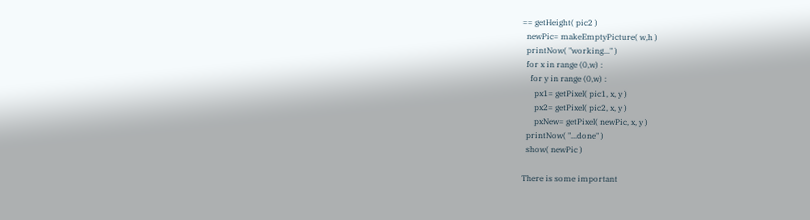== getHeight( pic2 )
  newPic= makeEmptyPicture( w,h )
  printNow( "working..." )
  for x in range (0,w) :
    for y in range (0,w) :
      px1= getPixel( pic1, x, y )
      px2= getPixel( pic2, x, y )
      pxNew= getPixel( newPic, x, y )
  printNow( "...done" )
  show( newPic )

There is some important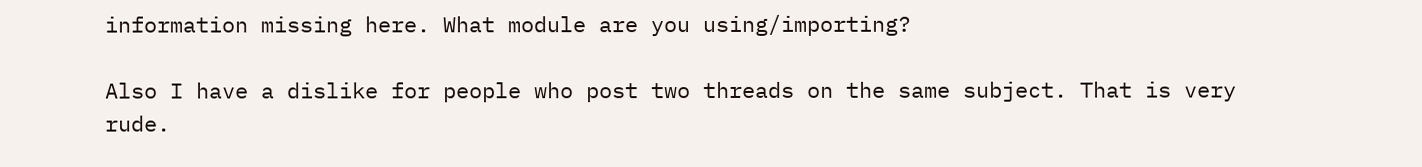information missing here. What module are you using/importing?

Also I have a dislike for people who post two threads on the same subject. That is very rude.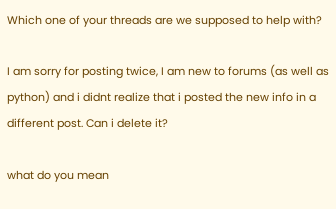Which one of your threads are we supposed to help with?

I am sorry for posting twice, I am new to forums (as well as python) and i didnt realize that i posted the new info in a different post. Can i delete it?

what do you mean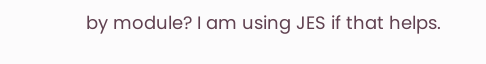by module? I am using JES if that helps.